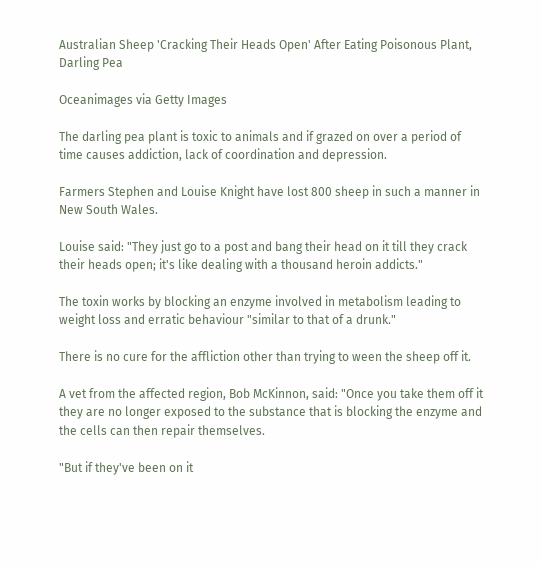Australian Sheep 'Cracking Their Heads Open' After Eating Poisonous Plant, Darling Pea

Oceanimages via Getty Images

The darling pea plant is toxic to animals and if grazed on over a period of time causes addiction, lack of coordination and depression.

Farmers Stephen and Louise Knight have lost 800 sheep in such a manner in New South Wales.

Louise said: "They just go to a post and bang their head on it till they crack their heads open; it's like dealing with a thousand heroin addicts."

The toxin works by blocking an enzyme involved in metabolism leading to weight loss and erratic behaviour "similar to that of a drunk."

There is no cure for the affliction other than trying to ween the sheep off it.

A vet from the affected region, Bob McKinnon, said: "Once you take them off it they are no longer exposed to the substance that is blocking the enzyme and the cells can then repair themselves.

"But if they've been on it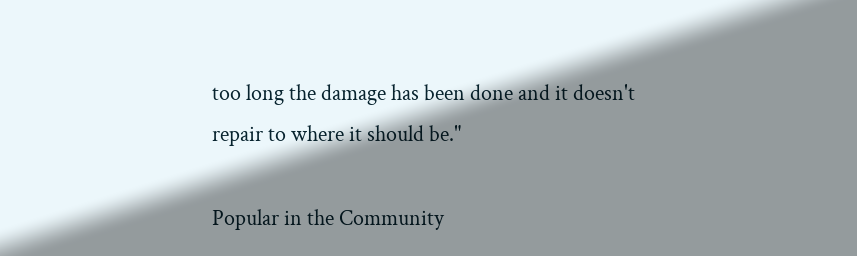too long the damage has been done and it doesn't repair to where it should be."

Popular in the Community